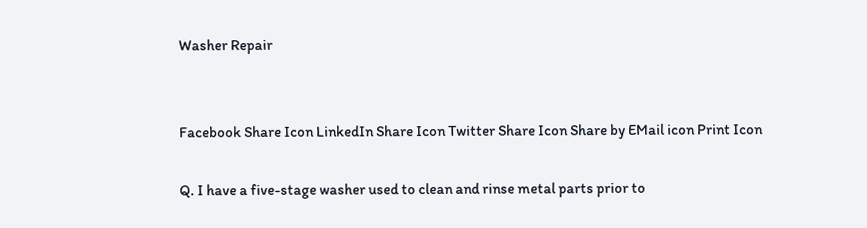Washer Repair


Facebook Share Icon LinkedIn Share Icon Twitter Share Icon Share by EMail icon Print Icon

Q. I have a five-stage washer used to clean and rinse metal parts prior to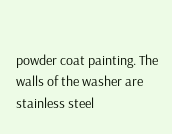powder coat painting. The walls of the washer are stainless steel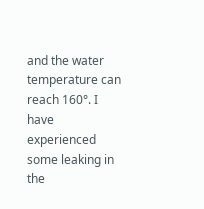and the water temperature can reach 160°. I have experienced some leaking in the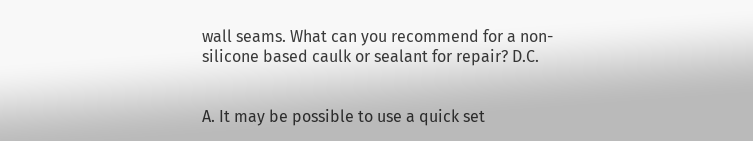wall seams. What can you recommend for a non-silicone based caulk or sealant for repair? D.C.


A. It may be possible to use a quick set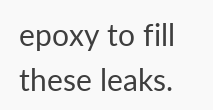epoxy to fill these leaks.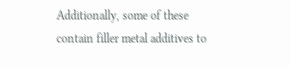Additionally, some of these contain filler metal additives to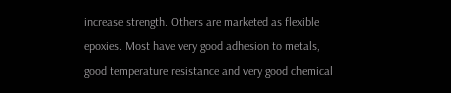increase strength. Others are marketed as flexible epoxies. Most have very good adhesion to metals, good temperature resistance and very good chemical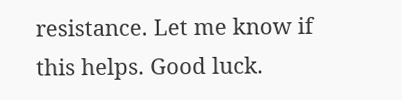resistance. Let me know if this helps. Good luck.